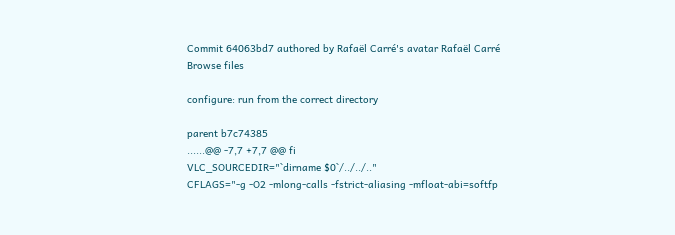Commit 64063bd7 authored by Rafaël Carré's avatar Rafaël Carré
Browse files

configure: run from the correct directory

parent b7c74385
......@@ -7,7 +7,7 @@ fi
VLC_SOURCEDIR="`dirname $0`/../../.."
CFLAGS="-g -O2 -mlong-calls -fstrict-aliasing -mfloat-abi=softfp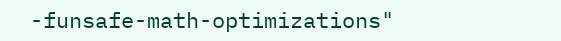-funsafe-math-optimizations"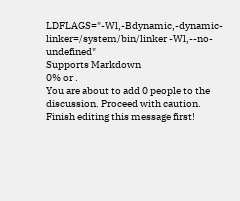LDFLAGS="-Wl,-Bdynamic,-dynamic-linker=/system/bin/linker -Wl,--no-undefined"
Supports Markdown
0% or .
You are about to add 0 people to the discussion. Proceed with caution.
Finish editing this message first!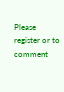Please register or to comment